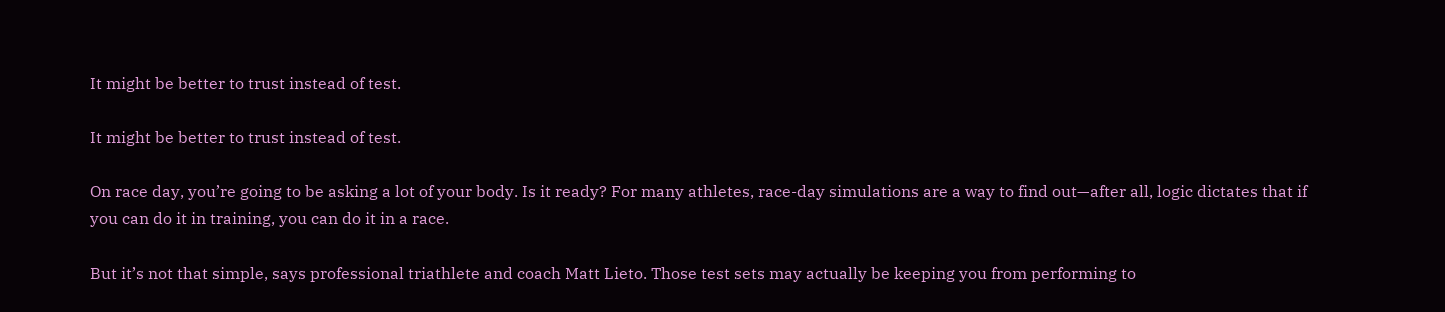It might be better to trust instead of test.

It might be better to trust instead of test.

On race day, you’re going to be asking a lot of your body. Is it ready? For many athletes, race-day simulations are a way to find out—after all, logic dictates that if you can do it in training, you can do it in a race.

But it’s not that simple, says professional triathlete and coach Matt Lieto. Those test sets may actually be keeping you from performing to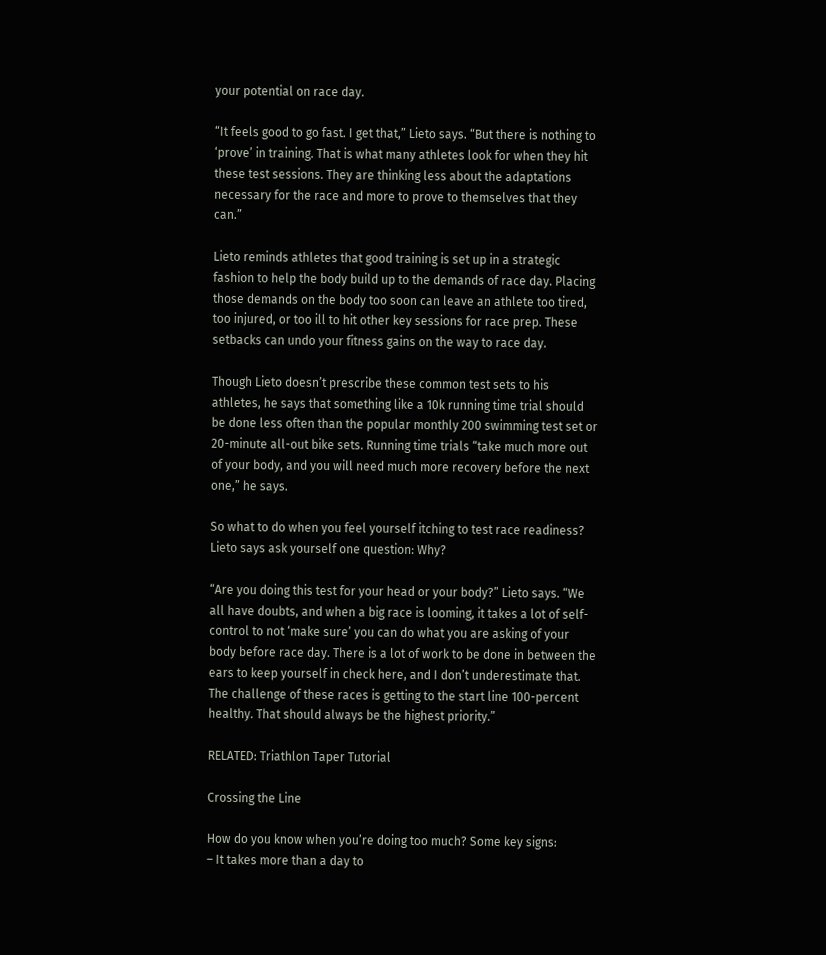your potential on race day.

“It feels good to go fast. I get that,” Lieto says. “But there is nothing to ‘prove’ in training. That is what many athletes look for when they hit these test sessions. They are thinking less about the adaptations necessary for the race and more to prove to themselves that they can.”

Lieto reminds athletes that good training is set up in a strategic fashion to help the body build up to the demands of race day. Placing those demands on the body too soon can leave an athlete too tired, too injured, or too ill to hit other key sessions for race prep. These setbacks can undo your fitness gains on the way to race day.

Though Lieto doesn’t prescribe these common test sets to his athletes, he says that something like a 10k running time trial should be done less often than the popular monthly 200 swimming test set or 20-minute all-out bike sets. Running time trials “take much more out of your body, and you will need much more recovery before the next one,” he says.

So what to do when you feel yourself itching to test race readiness? Lieto says ask yourself one question: Why?

“Are you doing this test for your head or your body?” Lieto says. “We all have doubts, and when a big race is looming, it takes a lot of self-control to not ‘make sure’ you can do what you are asking of your body before race day. There is a lot of work to be done in between the ears to keep yourself in check here, and I don’t underestimate that. The challenge of these races is getting to the start line 100-percent healthy. That should always be the highest priority.”

RELATED: Triathlon Taper Tutorial

Crossing the Line

How do you know when you’re doing too much? Some key signs:
– It takes more than a day to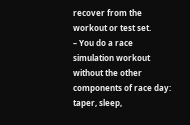recover from the workout or test set.
– You do a race simulation workout without the other components of race day: taper, sleep,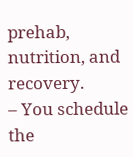prehab, nutrition, and recovery.
– You schedule the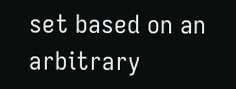set based on an arbitrary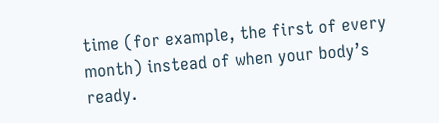time (for example, the first of every month) instead of when your body’s ready.